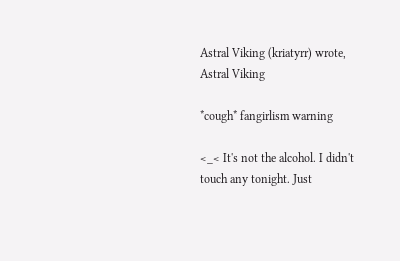Astral Viking (kriatyrr) wrote,
Astral Viking

*cough* fangirlism warning

<_< It's not the alcohol. I didn't touch any tonight. Just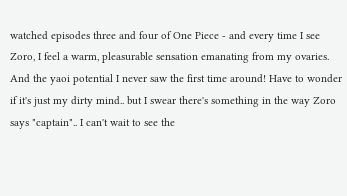watched episodes three and four of One Piece - and every time I see Zoro, I feel a warm, pleasurable sensation emanating from my ovaries. And the yaoi potential I never saw the first time around! Have to wonder if it's just my dirty mind.. but I swear there's something in the way Zoro says "captain".. I can't wait to see the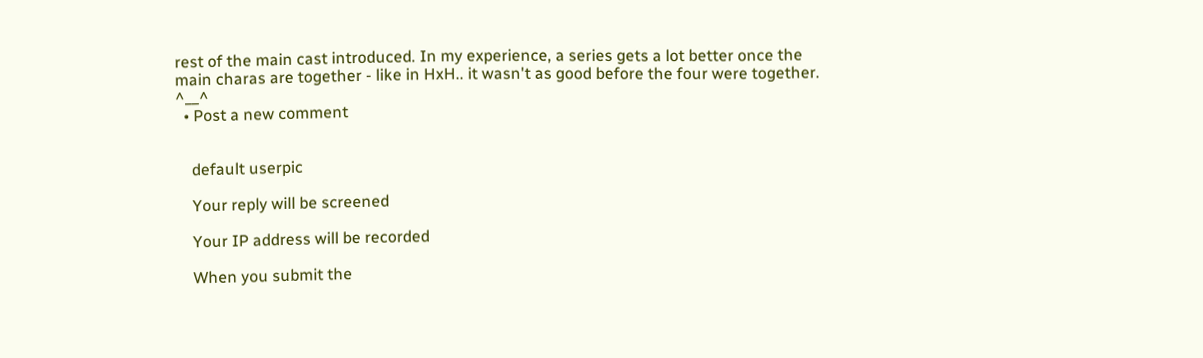rest of the main cast introduced. In my experience, a series gets a lot better once the main charas are together - like in HxH.. it wasn't as good before the four were together. ^__^
  • Post a new comment


    default userpic

    Your reply will be screened

    Your IP address will be recorded

    When you submit the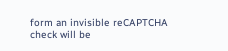form an invisible reCAPTCHA check will be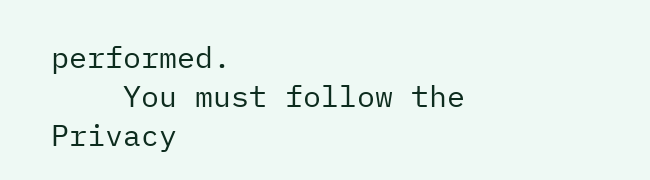performed.
    You must follow the Privacy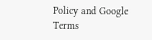Policy and Google Terms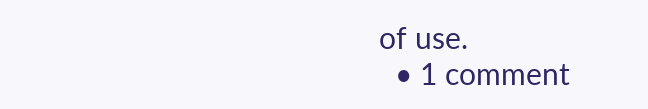of use.
  • 1 comment